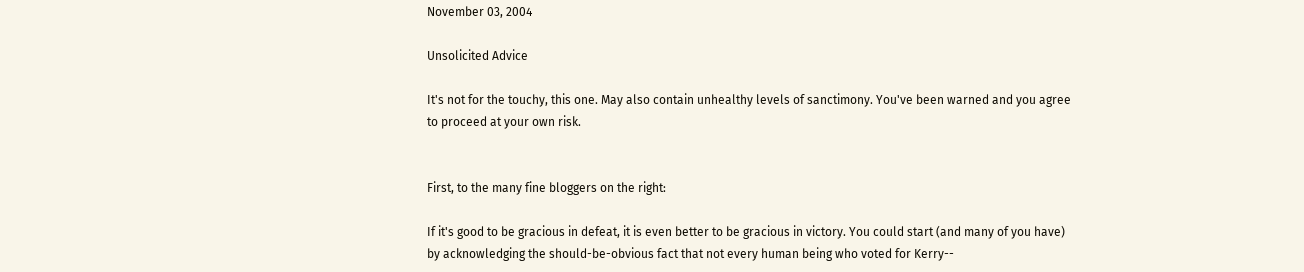November 03, 2004

Unsolicited Advice

It's not for the touchy, this one. May also contain unhealthy levels of sanctimony. You've been warned and you agree to proceed at your own risk.


First, to the many fine bloggers on the right:

If it's good to be gracious in defeat, it is even better to be gracious in victory. You could start (and many of you have) by acknowledging the should-be-obvious fact that not every human being who voted for Kerry--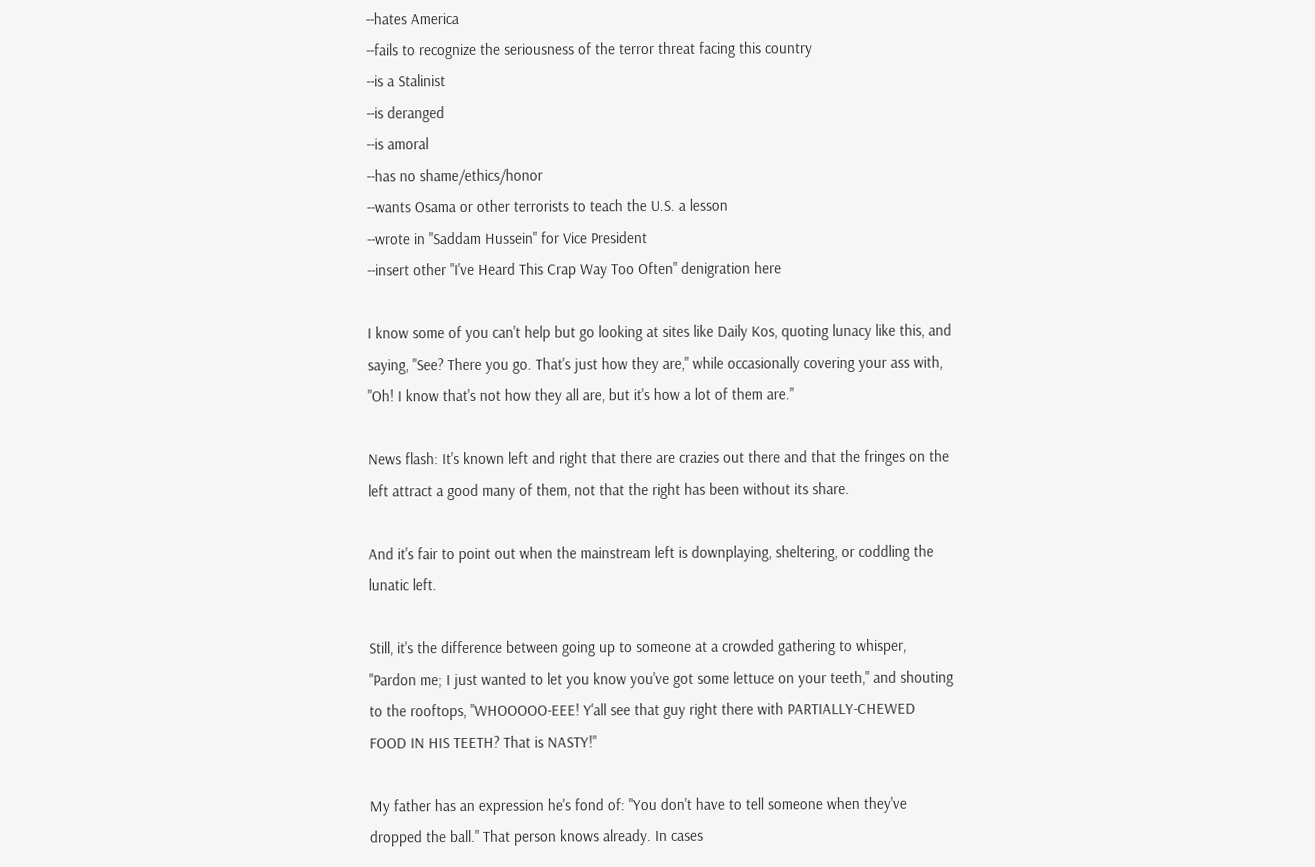--hates America
--fails to recognize the seriousness of the terror threat facing this country
--is a Stalinist
--is deranged
--is amoral
--has no shame/ethics/honor
--wants Osama or other terrorists to teach the U.S. a lesson
--wrote in "Saddam Hussein" for Vice President
--insert other "I've Heard This Crap Way Too Often" denigration here

I know some of you can't help but go looking at sites like Daily Kos, quoting lunacy like this, and saying, "See? There you go. That's just how they are," while occasionally covering your ass with, "Oh! I know that's not how they all are, but it's how a lot of them are."

News flash: It's known left and right that there are crazies out there and that the fringes on the left attract a good many of them, not that the right has been without its share.

And it's fair to point out when the mainstream left is downplaying, sheltering, or coddling the lunatic left.

Still, it's the difference between going up to someone at a crowded gathering to whisper, "Pardon me; I just wanted to let you know you've got some lettuce on your teeth," and shouting to the rooftops, "WHOOOOO-EEE! Y'all see that guy right there with PARTIALLY-CHEWED FOOD IN HIS TEETH? That is NASTY!"

My father has an expression he's fond of: "You don't have to tell someone when they've dropped the ball." That person knows already. In cases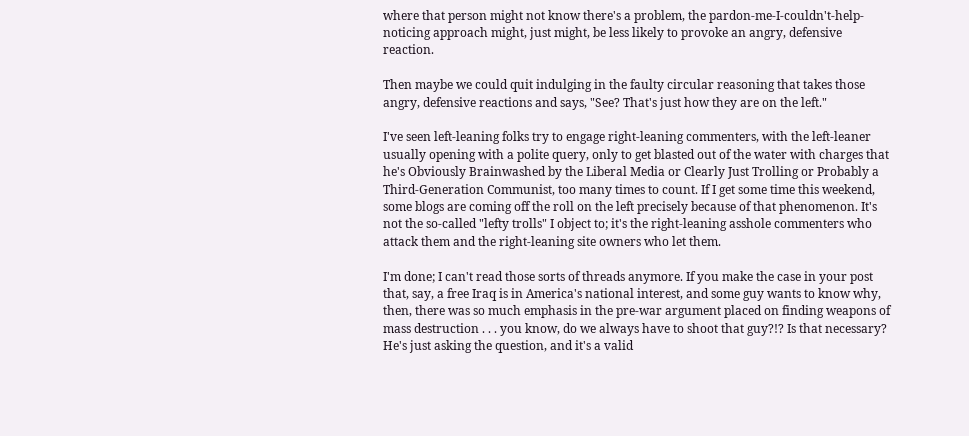where that person might not know there's a problem, the pardon-me-I-couldn't-help-noticing approach might, just might, be less likely to provoke an angry, defensive reaction.

Then maybe we could quit indulging in the faulty circular reasoning that takes those angry, defensive reactions and says, "See? That's just how they are on the left."

I've seen left-leaning folks try to engage right-leaning commenters, with the left-leaner usually opening with a polite query, only to get blasted out of the water with charges that he's Obviously Brainwashed by the Liberal Media or Clearly Just Trolling or Probably a Third-Generation Communist, too many times to count. If I get some time this weekend, some blogs are coming off the roll on the left precisely because of that phenomenon. It's not the so-called "lefty trolls" I object to; it's the right-leaning asshole commenters who attack them and the right-leaning site owners who let them.

I'm done; I can't read those sorts of threads anymore. If you make the case in your post that, say, a free Iraq is in America's national interest, and some guy wants to know why, then, there was so much emphasis in the pre-war argument placed on finding weapons of mass destruction . . . you know, do we always have to shoot that guy?!? Is that necessary? He's just asking the question, and it's a valid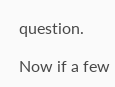question.

Now if a few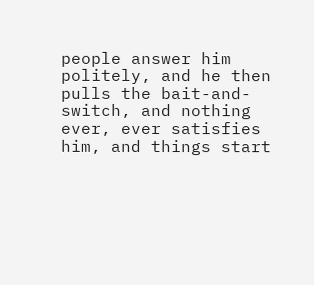people answer him politely, and he then pulls the bait-and-switch, and nothing ever, ever satisfies him, and things start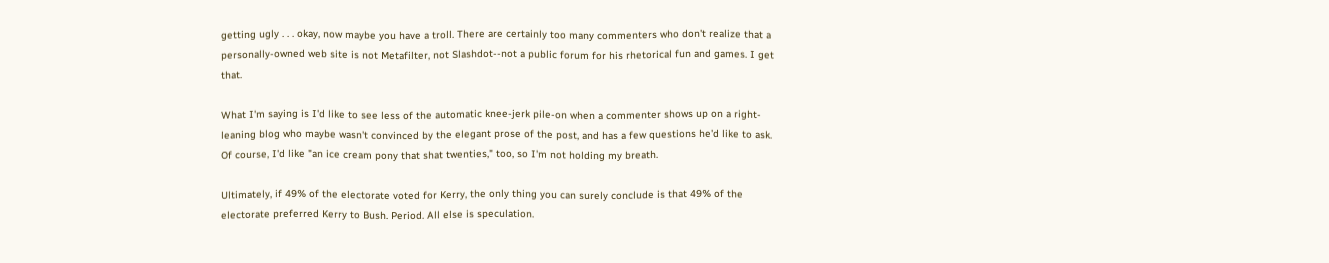getting ugly . . . okay, now maybe you have a troll. There are certainly too many commenters who don't realize that a personally-owned web site is not Metafilter, not Slashdot--not a public forum for his rhetorical fun and games. I get that.

What I'm saying is I'd like to see less of the automatic knee-jerk pile-on when a commenter shows up on a right-leaning blog who maybe wasn't convinced by the elegant prose of the post, and has a few questions he'd like to ask. Of course, I'd like "an ice cream pony that shat twenties," too, so I'm not holding my breath.

Ultimately, if 49% of the electorate voted for Kerry, the only thing you can surely conclude is that 49% of the electorate preferred Kerry to Bush. Period. All else is speculation.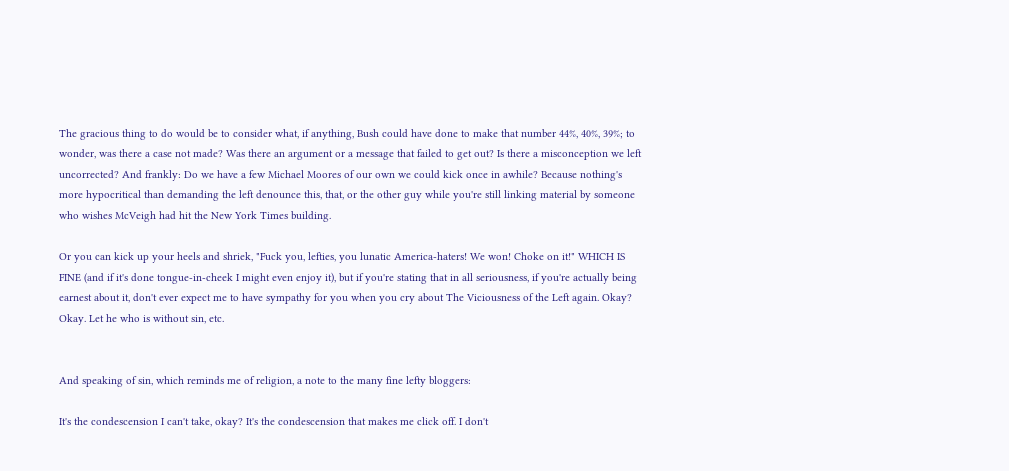The gracious thing to do would be to consider what, if anything, Bush could have done to make that number 44%, 40%, 39%; to wonder, was there a case not made? Was there an argument or a message that failed to get out? Is there a misconception we left uncorrected? And frankly: Do we have a few Michael Moores of our own we could kick once in awhile? Because nothing's more hypocritical than demanding the left denounce this, that, or the other guy while you're still linking material by someone who wishes McVeigh had hit the New York Times building.

Or you can kick up your heels and shriek, "Fuck you, lefties, you lunatic America-haters! We won! Choke on it!" WHICH IS FINE (and if it's done tongue-in-cheek I might even enjoy it), but if you're stating that in all seriousness, if you're actually being earnest about it, don't ever expect me to have sympathy for you when you cry about The Viciousness of the Left again. Okay? Okay. Let he who is without sin, etc.


And speaking of sin, which reminds me of religion, a note to the many fine lefty bloggers:

It's the condescension I can't take, okay? It's the condescension that makes me click off. I don't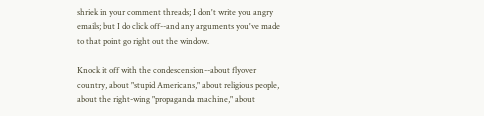shriek in your comment threads; I don't write you angry emails; but I do click off--and any arguments you've made to that point go right out the window.

Knock it off with the condescension--about flyover country, about "stupid Americans," about religious people, about the right-wing "propaganda machine," about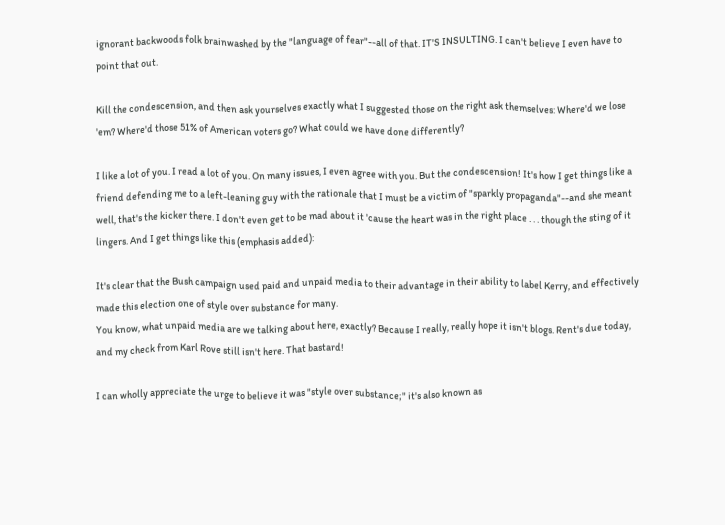ignorant backwoods folk brainwashed by the "language of fear"--all of that. IT'S INSULTING. I can't believe I even have to point that out.

Kill the condescension, and then ask yourselves exactly what I suggested those on the right ask themselves: Where'd we lose 'em? Where'd those 51% of American voters go? What could we have done differently?

I like a lot of you. I read a lot of you. On many issues, I even agree with you. But the condescension! It's how I get things like a friend defending me to a left-leaning guy with the rationale that I must be a victim of "sparkly propaganda"--and she meant well, that's the kicker there. I don't even get to be mad about it 'cause the heart was in the right place . . . though the sting of it lingers. And I get things like this (emphasis added):

It's clear that the Bush campaign used paid and unpaid media to their advantage in their ability to label Kerry, and effectively made this election one of style over substance for many.
You know, what unpaid media are we talking about here, exactly? Because I really, really hope it isn't blogs. Rent's due today, and my check from Karl Rove still isn't here. That bastard!

I can wholly appreciate the urge to believe it was "style over substance;" it's also known as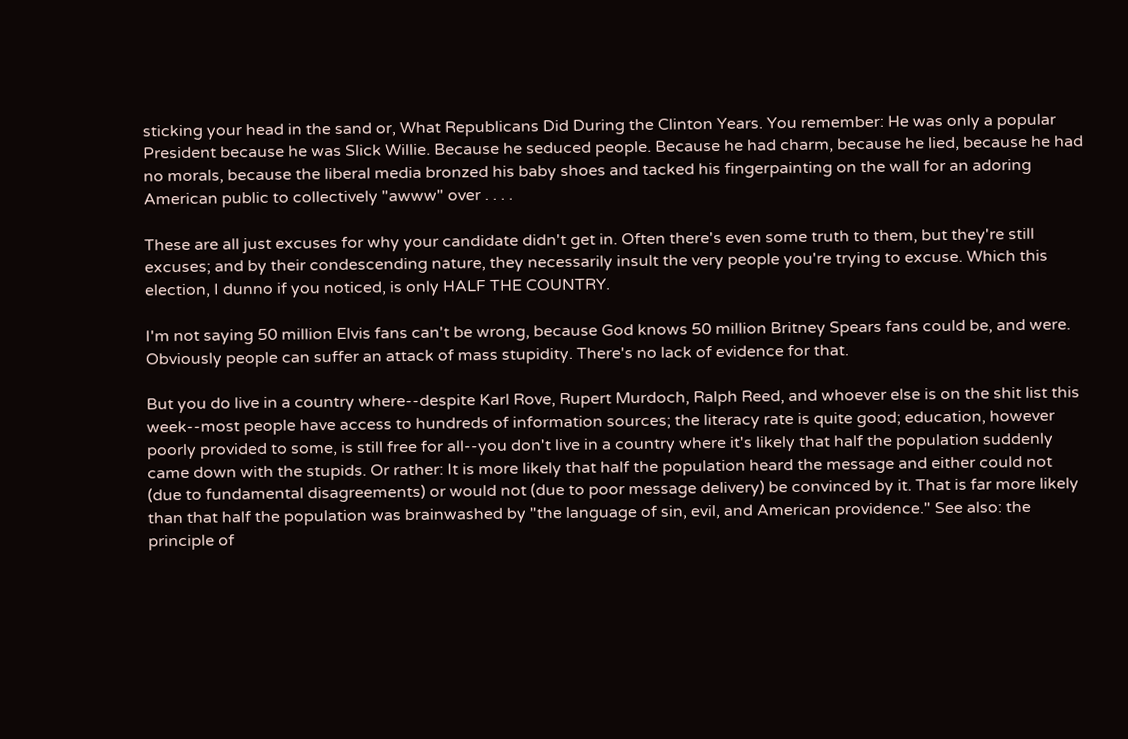sticking your head in the sand or, What Republicans Did During the Clinton Years. You remember: He was only a popular President because he was Slick Willie. Because he seduced people. Because he had charm, because he lied, because he had no morals, because the liberal media bronzed his baby shoes and tacked his fingerpainting on the wall for an adoring American public to collectively "awww" over . . . .

These are all just excuses for why your candidate didn't get in. Often there's even some truth to them, but they're still excuses; and by their condescending nature, they necessarily insult the very people you're trying to excuse. Which this election, I dunno if you noticed, is only HALF THE COUNTRY.

I'm not saying 50 million Elvis fans can't be wrong, because God knows 50 million Britney Spears fans could be, and were. Obviously people can suffer an attack of mass stupidity. There's no lack of evidence for that.

But you do live in a country where--despite Karl Rove, Rupert Murdoch, Ralph Reed, and whoever else is on the shit list this week--most people have access to hundreds of information sources; the literacy rate is quite good; education, however poorly provided to some, is still free for all--you don't live in a country where it's likely that half the population suddenly came down with the stupids. Or rather: It is more likely that half the population heard the message and either could not (due to fundamental disagreements) or would not (due to poor message delivery) be convinced by it. That is far more likely than that half the population was brainwashed by "the language of sin, evil, and American providence." See also: the principle of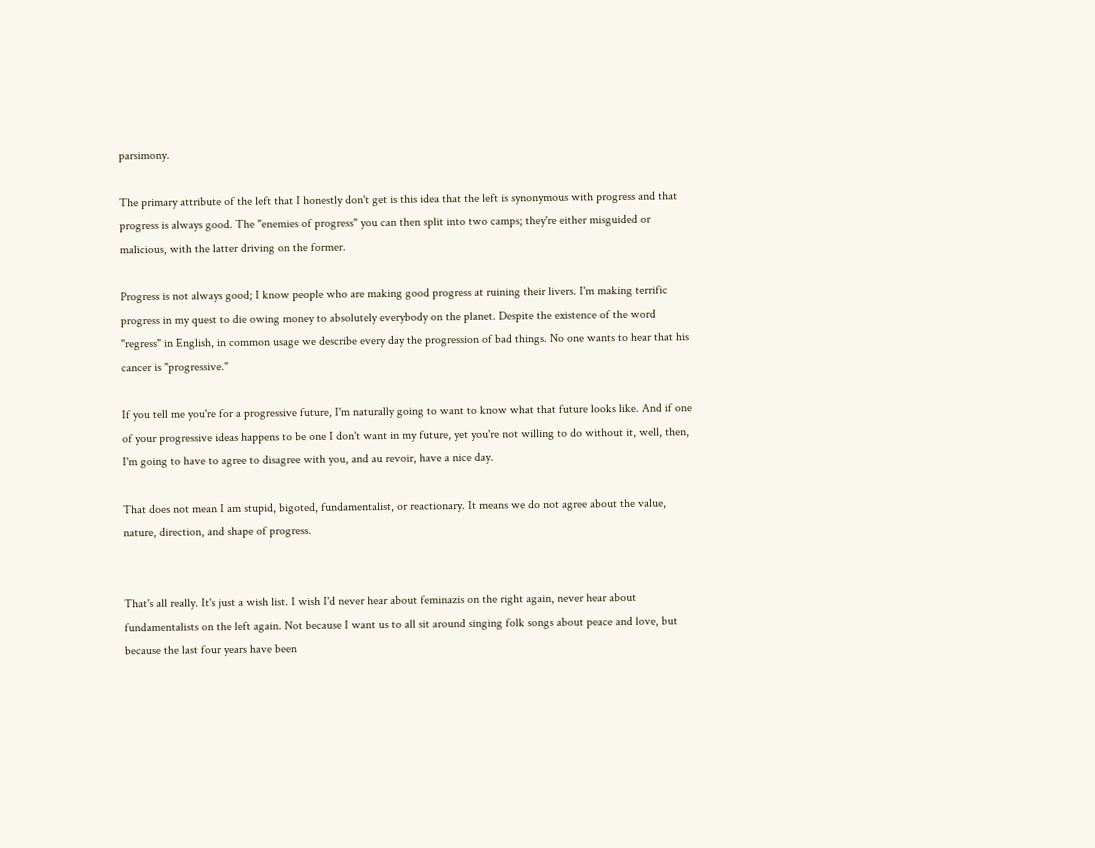parsimony.

The primary attribute of the left that I honestly don't get is this idea that the left is synonymous with progress and that progress is always good. The "enemies of progress" you can then split into two camps; they're either misguided or malicious, with the latter driving on the former.

Progress is not always good; I know people who are making good progress at ruining their livers. I'm making terrific progress in my quest to die owing money to absolutely everybody on the planet. Despite the existence of the word "regress" in English, in common usage we describe every day the progression of bad things. No one wants to hear that his cancer is "progressive."

If you tell me you're for a progressive future, I'm naturally going to want to know what that future looks like. And if one of your progressive ideas happens to be one I don't want in my future, yet you're not willing to do without it, well, then, I'm going to have to agree to disagree with you, and au revoir, have a nice day.

That does not mean I am stupid, bigoted, fundamentalist, or reactionary. It means we do not agree about the value, nature, direction, and shape of progress.


That's all really. It's just a wish list. I wish I'd never hear about feminazis on the right again, never hear about fundamentalists on the left again. Not because I want us to all sit around singing folk songs about peace and love, but because the last four years have been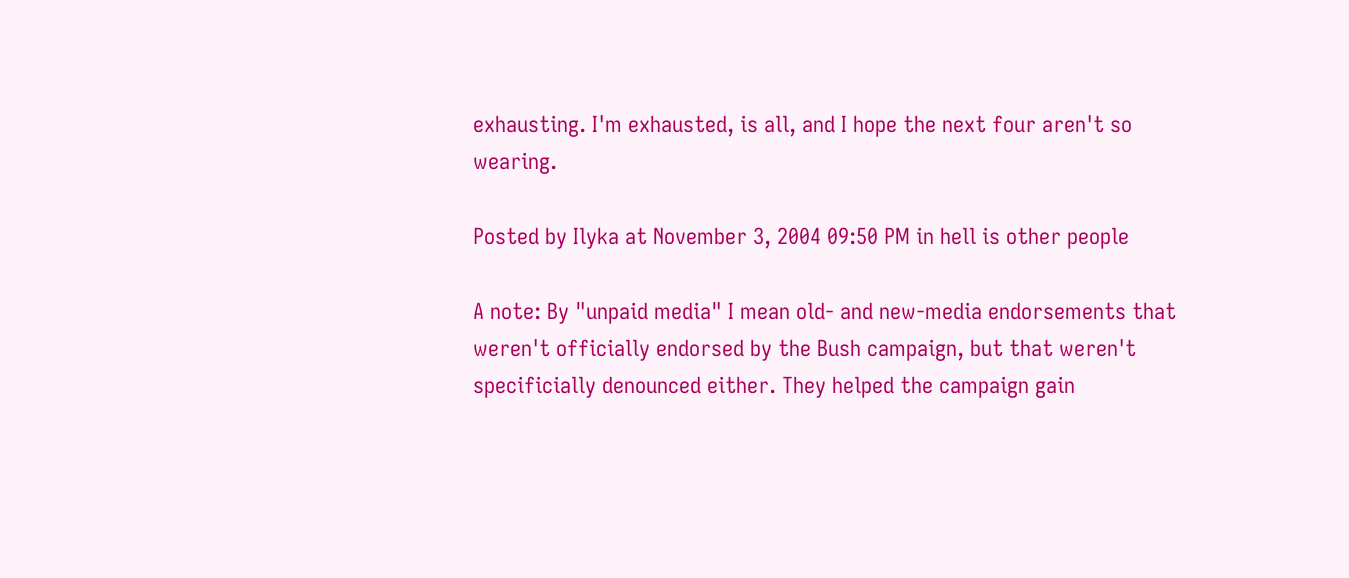exhausting. I'm exhausted, is all, and I hope the next four aren't so wearing.

Posted by Ilyka at November 3, 2004 09:50 PM in hell is other people

A note: By "unpaid media" I mean old- and new-media endorsements that weren't officially endorsed by the Bush campaign, but that weren't specificially denounced either. They helped the campaign gain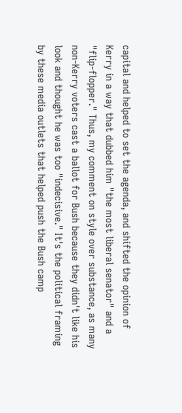capital and helped to set the agenda, and shifted the opinion of Kerry in a way that dubbed him "the most liberal senator" and a "flip-flopper." Thus, my comment on style over substance, as many non-Kerry voters cast a ballot for Bush because they didn't like his look and thought he was too "indecisive." It's the political framing by these media outlets that helped push the Bush camp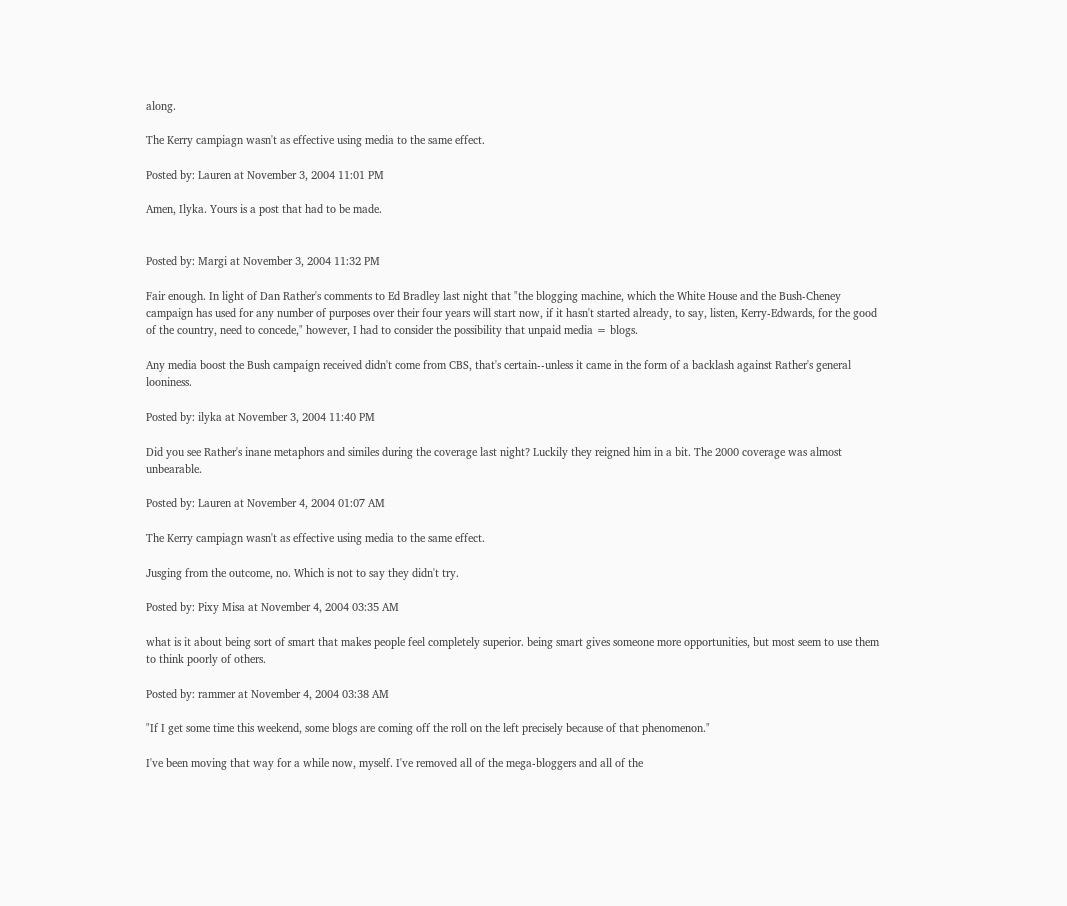along.

The Kerry campiagn wasn't as effective using media to the same effect.

Posted by: Lauren at November 3, 2004 11:01 PM

Amen, Ilyka. Yours is a post that had to be made.


Posted by: Margi at November 3, 2004 11:32 PM

Fair enough. In light of Dan Rather's comments to Ed Bradley last night that "the blogging machine, which the White House and the Bush-Cheney campaign has used for any number of purposes over their four years will start now, if it hasn't started already, to say, listen, Kerry-Edwards, for the good of the country, need to concede," however, I had to consider the possibility that unpaid media = blogs.

Any media boost the Bush campaign received didn't come from CBS, that's certain--unless it came in the form of a backlash against Rather's general looniness.

Posted by: ilyka at November 3, 2004 11:40 PM

Did you see Rather's inane metaphors and similes during the coverage last night? Luckily they reigned him in a bit. The 2000 coverage was almost unbearable.

Posted by: Lauren at November 4, 2004 01:07 AM

The Kerry campiagn wasn't as effective using media to the same effect.

Jusging from the outcome, no. Which is not to say they didn't try.

Posted by: Pixy Misa at November 4, 2004 03:35 AM

what is it about being sort of smart that makes people feel completely superior. being smart gives someone more opportunities, but most seem to use them to think poorly of others.

Posted by: rammer at November 4, 2004 03:38 AM

"If I get some time this weekend, some blogs are coming off the roll on the left precisely because of that phenomenon."

I've been moving that way for a while now, myself. I've removed all of the mega-bloggers and all of the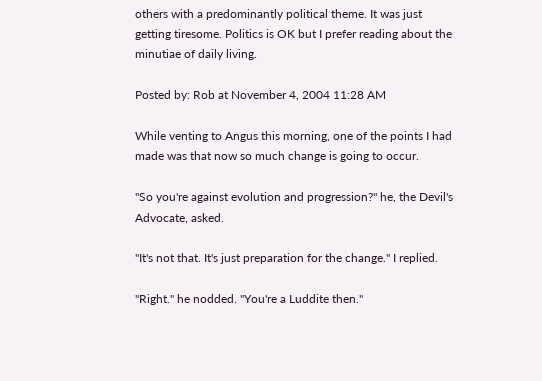others with a predominantly political theme. It was just getting tiresome. Politics is OK but I prefer reading about the minutiae of daily living.

Posted by: Rob at November 4, 2004 11:28 AM

While venting to Angus this morning, one of the points I had made was that now so much change is going to occur.

"So you're against evolution and progression?" he, the Devil's Advocate, asked.

"It's not that. It's just preparation for the change." I replied.

"Right." he nodded. "You're a Luddite then."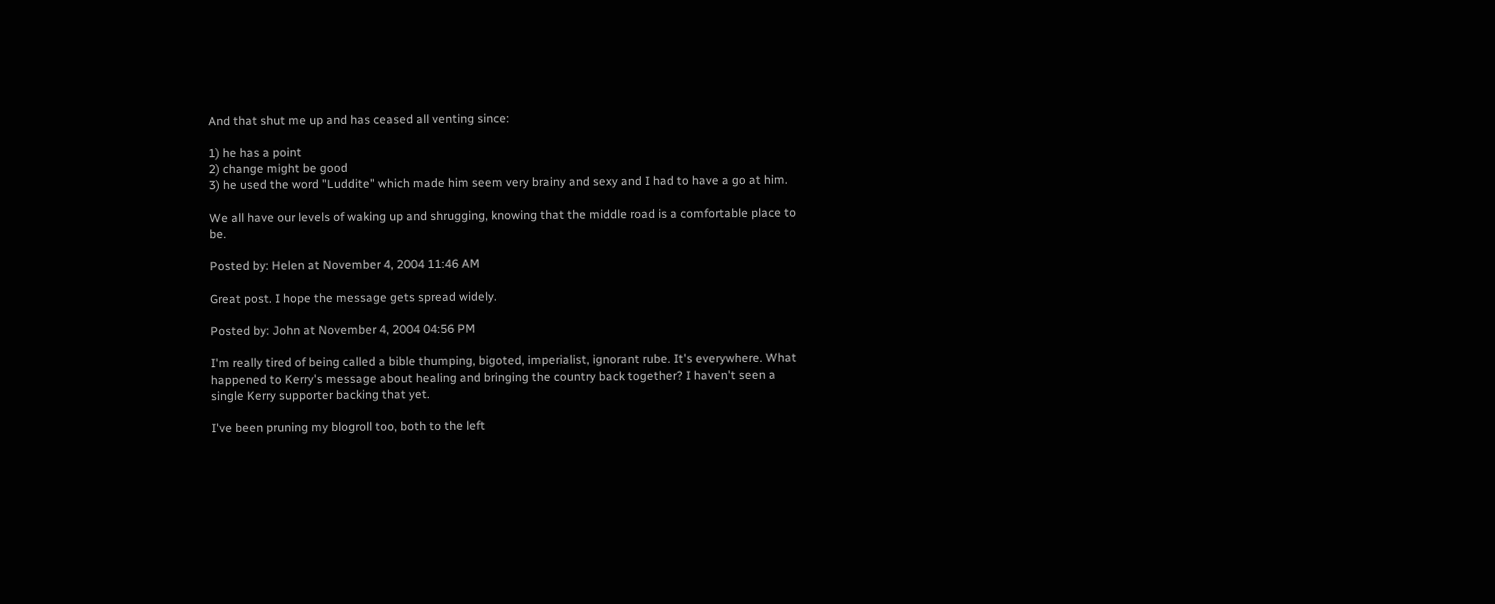And that shut me up and has ceased all venting since:

1) he has a point
2) change might be good
3) he used the word "Luddite" which made him seem very brainy and sexy and I had to have a go at him.

We all have our levels of waking up and shrugging, knowing that the middle road is a comfortable place to be.

Posted by: Helen at November 4, 2004 11:46 AM

Great post. I hope the message gets spread widely.

Posted by: John at November 4, 2004 04:56 PM

I'm really tired of being called a bible thumping, bigoted, imperialist, ignorant rube. It's everywhere. What happened to Kerry's message about healing and bringing the country back together? I haven't seen a single Kerry supporter backing that yet.

I've been pruning my blogroll too, both to the left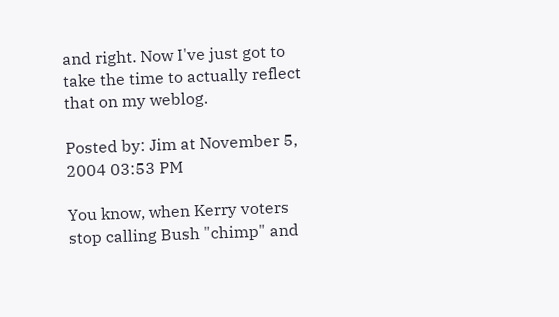and right. Now I've just got to take the time to actually reflect that on my weblog.

Posted by: Jim at November 5, 2004 03:53 PM

You know, when Kerry voters stop calling Bush "chimp" and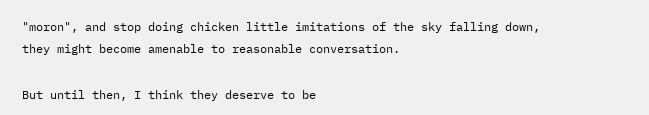"moron", and stop doing chicken little imitations of the sky falling down, they might become amenable to reasonable conversation.

But until then, I think they deserve to be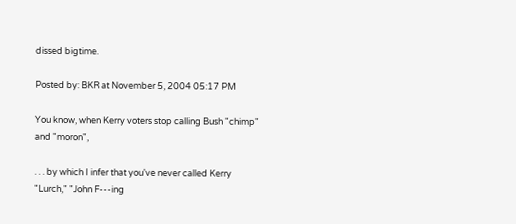dissed bigtime.

Posted by: BKR at November 5, 2004 05:17 PM

You know, when Kerry voters stop calling Bush "chimp" and "moron",

. . . by which I infer that you've never called Kerry "Lurch," "John F---ing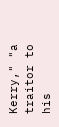Kerry," "a traitor to his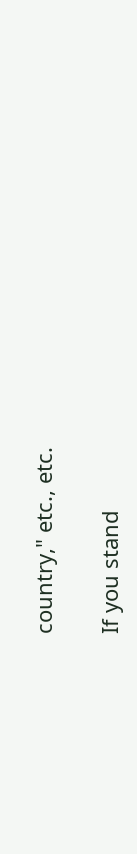country," etc., etc.

If you stand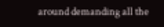around demanding all the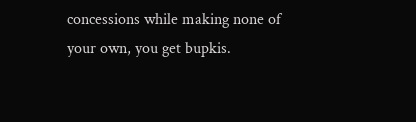concessions while making none of your own, you get bupkis.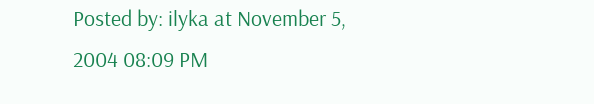Posted by: ilyka at November 5, 2004 08:09 PM